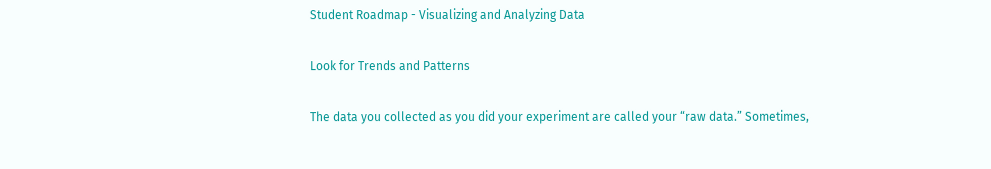Student Roadmap - Visualizing and Analyzing Data

Look for Trends and Patterns

The data you collected as you did your experiment are called your “raw data.” Sometimes,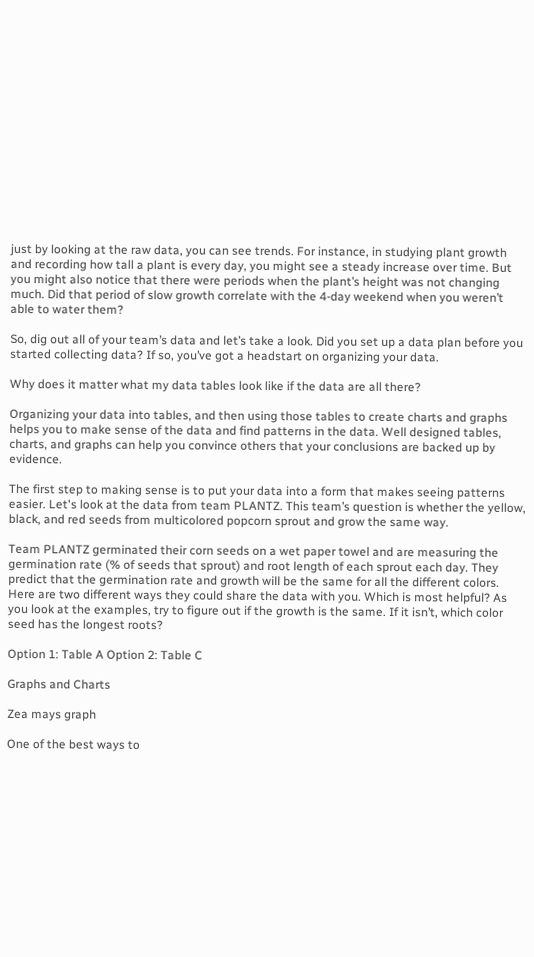just by looking at the raw data, you can see trends. For instance, in studying plant growth and recording how tall a plant is every day, you might see a steady increase over time. But you might also notice that there were periods when the plant’s height was not changing much. Did that period of slow growth correlate with the 4-day weekend when you weren’t able to water them?

So, dig out all of your team’s data and let’s take a look. Did you set up a data plan before you started collecting data? If so, you’ve got a headstart on organizing your data.

Why does it matter what my data tables look like if the data are all there?

Organizing your data into tables, and then using those tables to create charts and graphs helps you to make sense of the data and find patterns in the data. Well designed tables, charts, and graphs can help you convince others that your conclusions are backed up by evidence.

The first step to making sense is to put your data into a form that makes seeing patterns easier. Let's look at the data from team PLANTZ. This team’s question is whether the yellow, black, and red seeds from multicolored popcorn sprout and grow the same way.

Team PLANTZ germinated their corn seeds on a wet paper towel and are measuring the germination rate (% of seeds that sprout) and root length of each sprout each day. They predict that the germination rate and growth will be the same for all the different colors. Here are two different ways they could share the data with you. Which is most helpful? As you look at the examples, try to figure out if the growth is the same. If it isn’t, which color seed has the longest roots?

Option 1: Table A Option 2: Table C

Graphs and Charts

Zea mays graph

One of the best ways to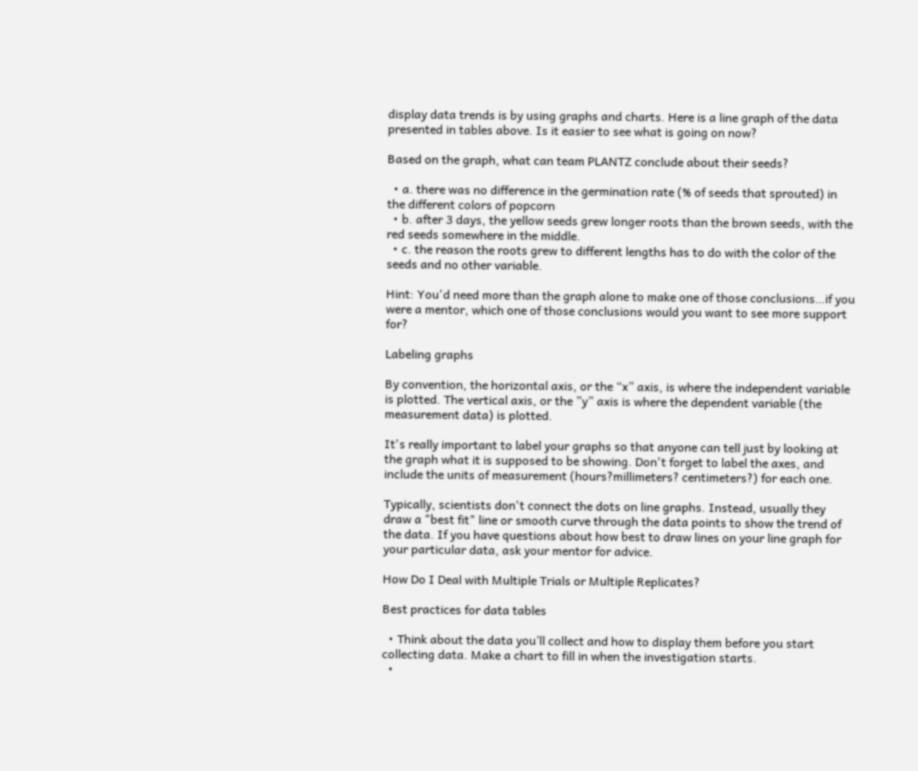display data trends is by using graphs and charts. Here is a line graph of the data presented in tables above. Is it easier to see what is going on now?

Based on the graph, what can team PLANTZ conclude about their seeds?

  • a. there was no difference in the germination rate (% of seeds that sprouted) in the different colors of popcorn
  • b. after 3 days, the yellow seeds grew longer roots than the brown seeds, with the red seeds somewhere in the middle.
  • c. the reason the roots grew to different lengths has to do with the color of the seeds and no other variable.

Hint: You'd need more than the graph alone to make one of those conclusions…if you were a mentor, which one of those conclusions would you want to see more support for?

Labeling graphs

By convention, the horizontal axis, or the “x” axis, is where the independent variable is plotted. The vertical axis, or the ”y” axis is where the dependent variable (the measurement data) is plotted.

It's really important to label your graphs so that anyone can tell just by looking at the graph what it is supposed to be showing. Don't forget to label the axes, and include the units of measurement (hours?millimeters? centimeters?) for each one.

Typically, scientists don't connect the dots on line graphs. Instead, usually they draw a "best fit" line or smooth curve through the data points to show the trend of the data. If you have questions about how best to draw lines on your line graph for your particular data, ask your mentor for advice.

How Do I Deal with Multiple Trials or Multiple Replicates?

Best practices for data tables

  • Think about the data you’ll collect and how to display them before you start collecting data. Make a chart to fill in when the investigation starts.
  •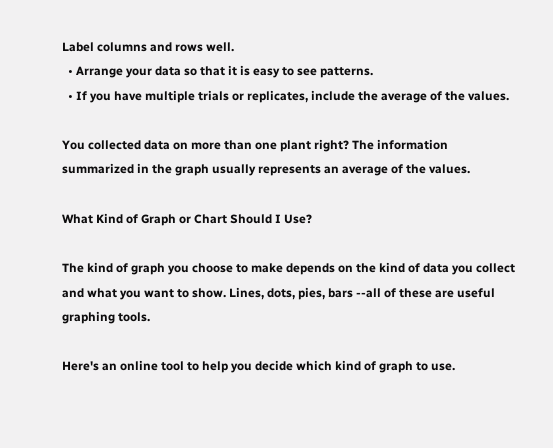Label columns and rows well.
  • Arrange your data so that it is easy to see patterns.
  • If you have multiple trials or replicates, include the average of the values.

You collected data on more than one plant right? The information summarized in the graph usually represents an average of the values.

What Kind of Graph or Chart Should I Use?

The kind of graph you choose to make depends on the kind of data you collect and what you want to show. Lines, dots, pies, bars --all of these are useful graphing tools.

Here's an online tool to help you decide which kind of graph to use.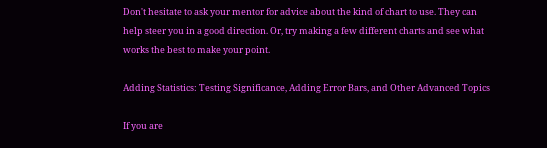Don't hesitate to ask your mentor for advice about the kind of chart to use. They can help steer you in a good direction. Or, try making a few different charts and see what works the best to make your point.

Adding Statistics: Testing Significance, Adding Error Bars, and Other Advanced Topics

If you are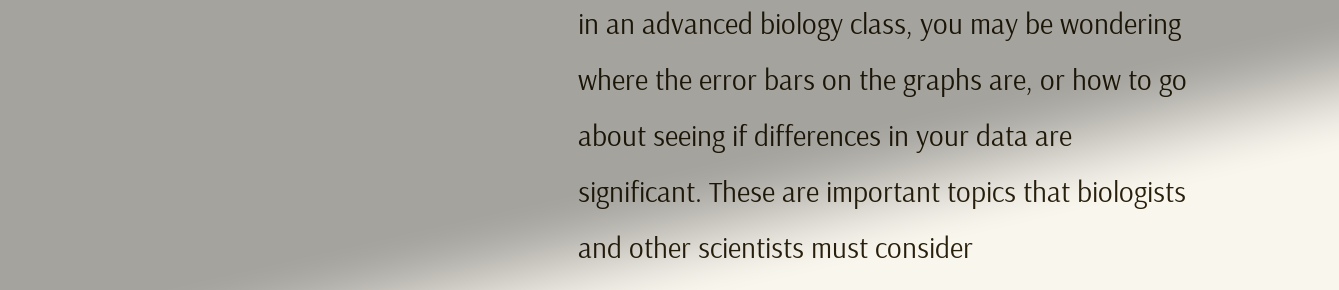in an advanced biology class, you may be wondering where the error bars on the graphs are, or how to go about seeing if differences in your data are significant. These are important topics that biologists and other scientists must consider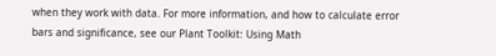when they work with data. For more information, and how to calculate error bars and significance, see our Plant Toolkit: Using Math